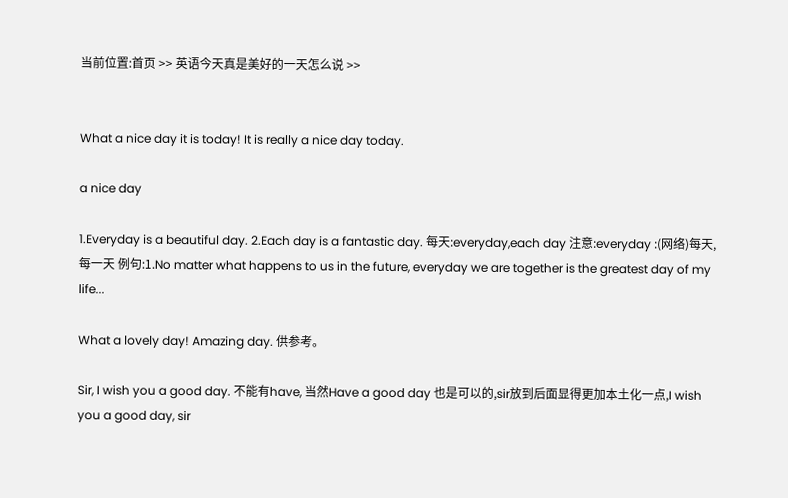当前位置:首页 >> 英语今天真是美好的一天怎么说 >>


What a nice day it is today! It is really a nice day today.

a nice day

1.Everyday is a beautiful day. 2.Each day is a fantastic day. 每天:everyday,each day 注意:everyday :(网络)每天,每一天 例句:1.No matter what happens to us in the future, everyday we are together is the greatest day of my life...

What a lovely day! Amazing day. 供参考。

Sir, I wish you a good day. 不能有have, 当然Have a good day 也是可以的,sir放到后面显得更加本土化一点,I wish you a good day, sir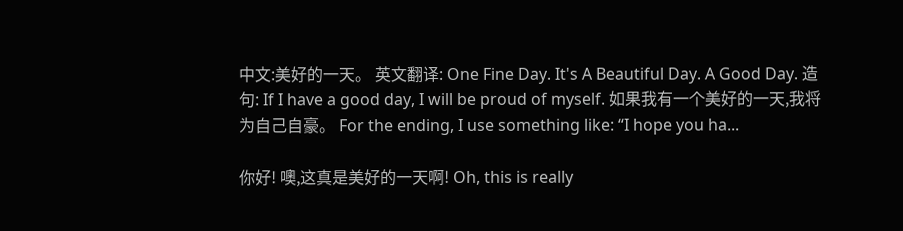中文:美好的一天。 英文翻译: One Fine Day. It's A Beautiful Day. A Good Day. 造句: If I have a good day, I will be proud of myself. 如果我有一个美好的一天,我将为自己自豪。 For the ending, I use something like: “I hope you ha...

你好! 噢,这真是美好的一天啊! Oh, this is really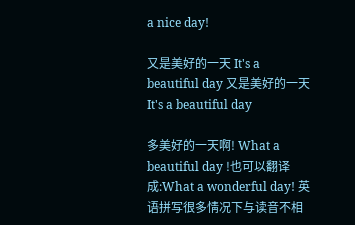a nice day!

又是美好的一天 It's a beautiful day 又是美好的一天 It's a beautiful day

多美好的一天啊! What a beautiful day !也可以翻译成:What a wonderful day! 英语拼写很多情况下与读音不相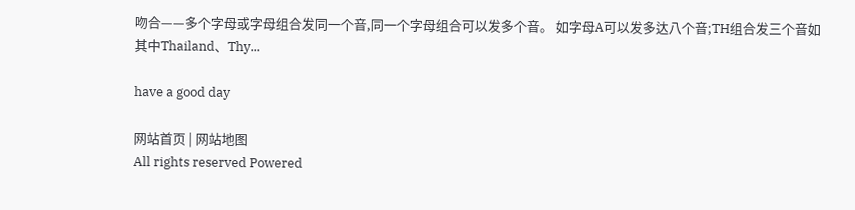吻合——多个字母或字母组合发同一个音,同一个字母组合可以发多个音。 如字母A可以发多达八个音;TH组合发三个音如其中Thailand、Thy...

have a good day

网站首页 | 网站地图
All rights reserved Powered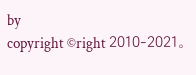by
copyright ©right 2010-2021。